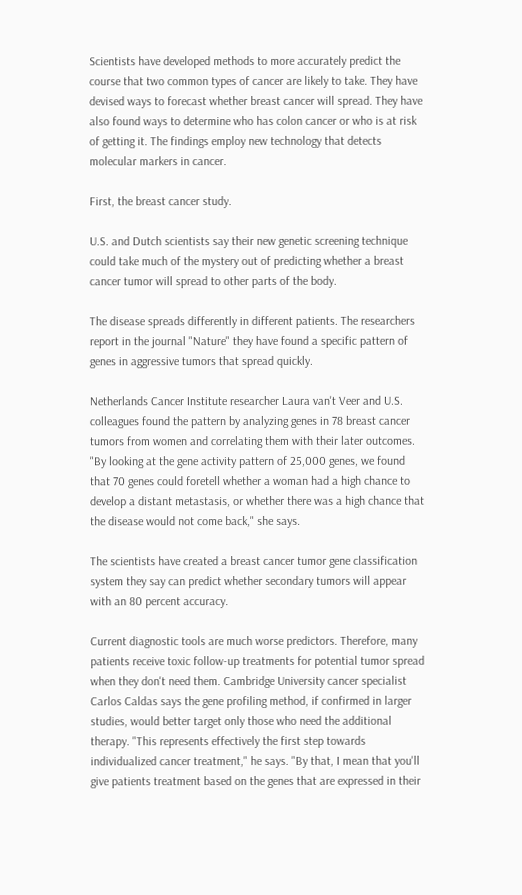Scientists have developed methods to more accurately predict the course that two common types of cancer are likely to take. They have devised ways to forecast whether breast cancer will spread. They have also found ways to determine who has colon cancer or who is at risk of getting it. The findings employ new technology that detects molecular markers in cancer.

First, the breast cancer study.

U.S. and Dutch scientists say their new genetic screening technique could take much of the mystery out of predicting whether a breast cancer tumor will spread to other parts of the body.

The disease spreads differently in different patients. The researchers report in the journal "Nature" they have found a specific pattern of genes in aggressive tumors that spread quickly.

Netherlands Cancer Institute researcher Laura van't Veer and U.S. colleagues found the pattern by analyzing genes in 78 breast cancer tumors from women and correlating them with their later outcomes. "By looking at the gene activity pattern of 25,000 genes, we found that 70 genes could foretell whether a woman had a high chance to develop a distant metastasis, or whether there was a high chance that the disease would not come back," she says.

The scientists have created a breast cancer tumor gene classification system they say can predict whether secondary tumors will appear with an 80 percent accuracy.

Current diagnostic tools are much worse predictors. Therefore, many patients receive toxic follow-up treatments for potential tumor spread when they don't need them. Cambridge University cancer specialist Carlos Caldas says the gene profiling method, if confirmed in larger studies, would better target only those who need the additional therapy. "This represents effectively the first step towards individualized cancer treatment," he says. "By that, I mean that you'll give patients treatment based on the genes that are expressed in their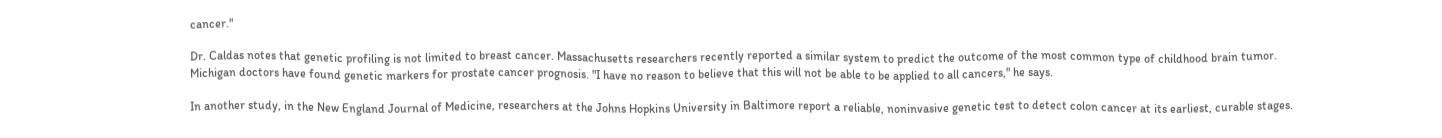cancer."

Dr. Caldas notes that genetic profiling is not limited to breast cancer. Massachusetts researchers recently reported a similar system to predict the outcome of the most common type of childhood brain tumor. Michigan doctors have found genetic markers for prostate cancer prognosis. "I have no reason to believe that this will not be able to be applied to all cancers," he says.

In another study, in the New England Journal of Medicine, researchers at the Johns Hopkins University in Baltimore report a reliable, noninvasive genetic test to detect colon cancer at its earliest, curable stages.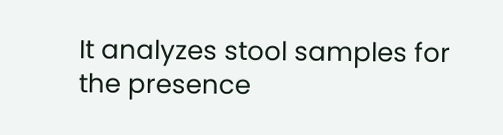It analyzes stool samples for the presence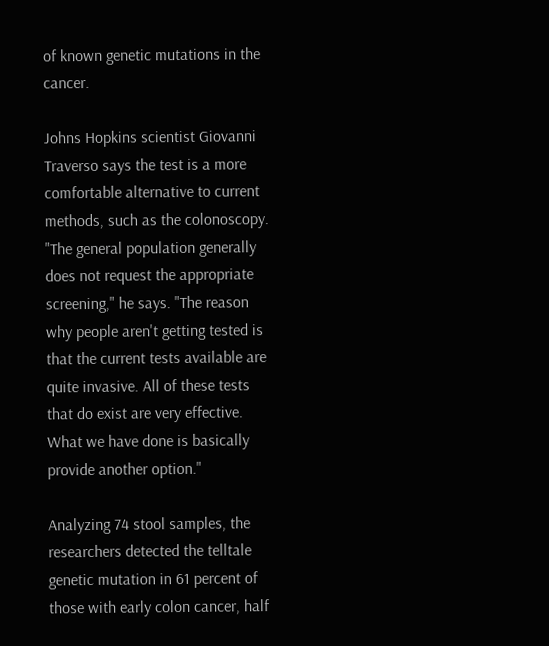of known genetic mutations in the cancer.

Johns Hopkins scientist Giovanni Traverso says the test is a more comfortable alternative to current methods, such as the colonoscopy. "The general population generally does not request the appropriate screening," he says. "The reason why people aren't getting tested is that the current tests available are quite invasive. All of these tests that do exist are very effective. What we have done is basically provide another option."

Analyzing 74 stool samples, the researchers detected the telltale genetic mutation in 61 percent of those with early colon cancer, half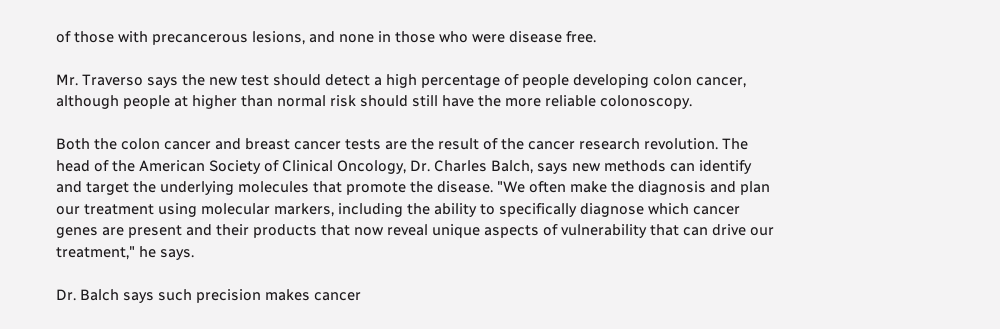of those with precancerous lesions, and none in those who were disease free.

Mr. Traverso says the new test should detect a high percentage of people developing colon cancer, although people at higher than normal risk should still have the more reliable colonoscopy.

Both the colon cancer and breast cancer tests are the result of the cancer research revolution. The head of the American Society of Clinical Oncology, Dr. Charles Balch, says new methods can identify and target the underlying molecules that promote the disease. "We often make the diagnosis and plan our treatment using molecular markers, including the ability to specifically diagnose which cancer genes are present and their products that now reveal unique aspects of vulnerability that can drive our treatment," he says.

Dr. Balch says such precision makes cancer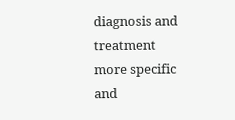diagnosis and treatment more specific and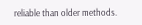reliable than older methods.